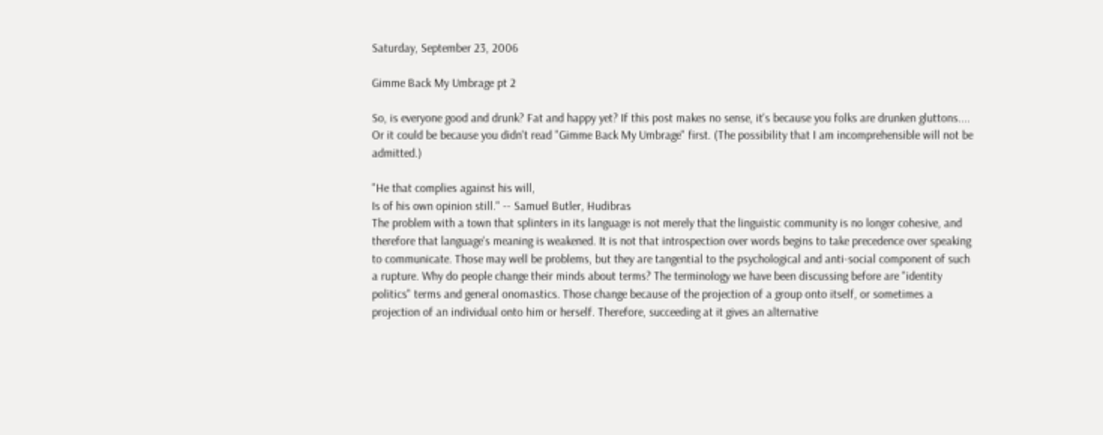Saturday, September 23, 2006

Gimme Back My Umbrage pt 2

So, is everyone good and drunk? Fat and happy yet? If this post makes no sense, it's because you folks are drunken gluttons.... Or it could be because you didn't read "Gimme Back My Umbrage" first. (The possibility that I am incomprehensible will not be admitted.)

"He that complies against his will,
Is of his own opinion still." -- Samuel Butler, Hudibras
The problem with a town that splinters in its language is not merely that the linguistic community is no longer cohesive, and therefore that language's meaning is weakened. It is not that introspection over words begins to take precedence over speaking to communicate. Those may well be problems, but they are tangential to the psychological and anti-social component of such a rupture. Why do people change their minds about terms? The terminology we have been discussing before are "identity politics" terms and general onomastics. Those change because of the projection of a group onto itself, or sometimes a projection of an individual onto him or herself. Therefore, succeeding at it gives an alternative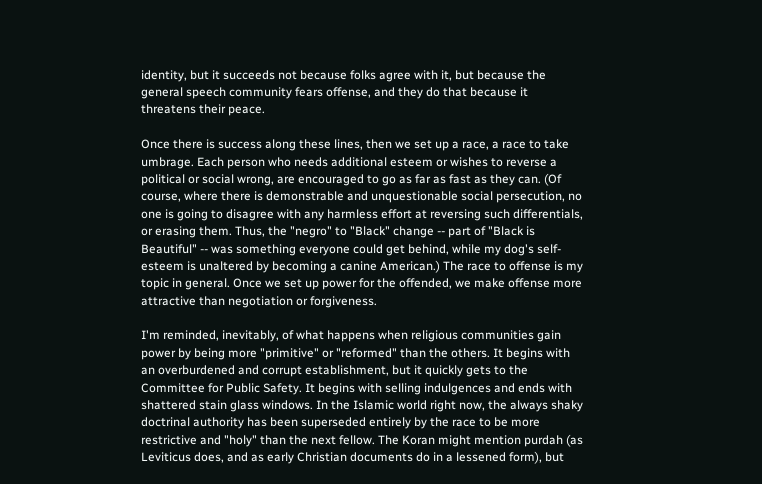identity, but it succeeds not because folks agree with it, but because the general speech community fears offense, and they do that because it threatens their peace.

Once there is success along these lines, then we set up a race, a race to take umbrage. Each person who needs additional esteem or wishes to reverse a political or social wrong, are encouraged to go as far as fast as they can. (Of course, where there is demonstrable and unquestionable social persecution, no one is going to disagree with any harmless effort at reversing such differentials, or erasing them. Thus, the "negro" to "Black" change -- part of "Black is Beautiful" -- was something everyone could get behind, while my dog's self-esteem is unaltered by becoming a canine American.) The race to offense is my topic in general. Once we set up power for the offended, we make offense more attractive than negotiation or forgiveness.

I'm reminded, inevitably, of what happens when religious communities gain power by being more "primitive" or "reformed" than the others. It begins with an overburdened and corrupt establishment, but it quickly gets to the Committee for Public Safety. It begins with selling indulgences and ends with shattered stain glass windows. In the Islamic world right now, the always shaky doctrinal authority has been superseded entirely by the race to be more restrictive and "holy" than the next fellow. The Koran might mention purdah (as Leviticus does, and as early Christian documents do in a lessened form), but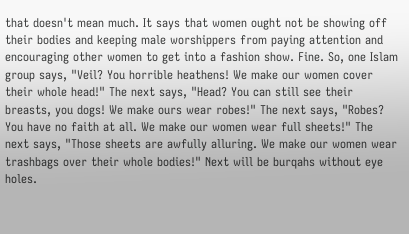that doesn't mean much. It says that women ought not be showing off their bodies and keeping male worshippers from paying attention and encouraging other women to get into a fashion show. Fine. So, one Islam group says, "Veil? You horrible heathens! We make our women cover their whole head!" The next says, "Head? You can still see their breasts, you dogs! We make ours wear robes!" The next says, "Robes? You have no faith at all. We make our women wear full sheets!" The next says, "Those sheets are awfully alluring. We make our women wear trashbags over their whole bodies!" Next will be burqahs without eye holes.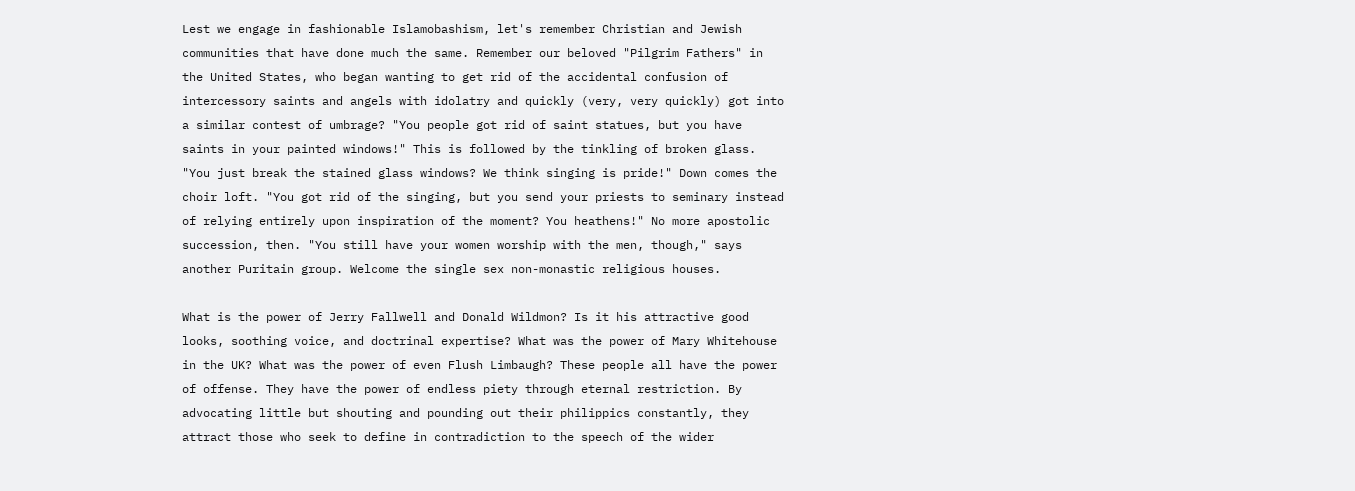Lest we engage in fashionable Islamobashism, let's remember Christian and Jewish communities that have done much the same. Remember our beloved "Pilgrim Fathers" in the United States, who began wanting to get rid of the accidental confusion of intercessory saints and angels with idolatry and quickly (very, very quickly) got into a similar contest of umbrage? "You people got rid of saint statues, but you have saints in your painted windows!" This is followed by the tinkling of broken glass. "You just break the stained glass windows? We think singing is pride!" Down comes the choir loft. "You got rid of the singing, but you send your priests to seminary instead of relying entirely upon inspiration of the moment? You heathens!" No more apostolic succession, then. "You still have your women worship with the men, though," says another Puritain group. Welcome the single sex non-monastic religious houses.

What is the power of Jerry Fallwell and Donald Wildmon? Is it his attractive good looks, soothing voice, and doctrinal expertise? What was the power of Mary Whitehouse in the UK? What was the power of even Flush Limbaugh? These people all have the power of offense. They have the power of endless piety through eternal restriction. By advocating little but shouting and pounding out their philippics constantly, they attract those who seek to define in contradiction to the speech of the wider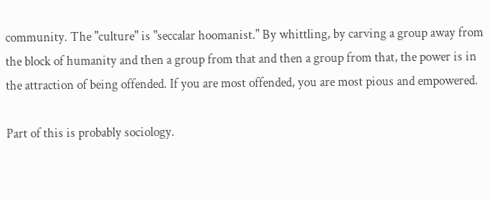community. The "culture" is "seccalar hoomanist." By whittling, by carving a group away from the block of humanity and then a group from that and then a group from that, the power is in the attraction of being offended. If you are most offended, you are most pious and empowered.

Part of this is probably sociology.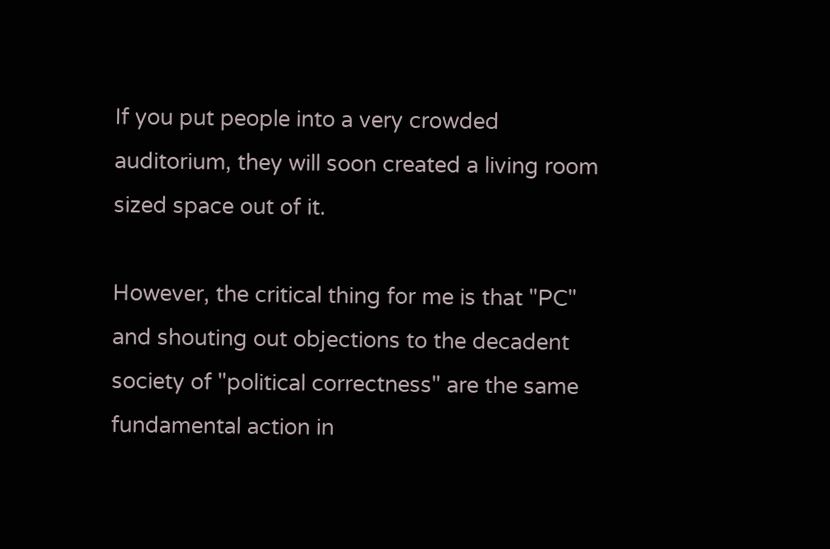If you put people into a very crowded auditorium, they will soon created a living room sized space out of it.

However, the critical thing for me is that "PC" and shouting out objections to the decadent society of "political correctness" are the same fundamental action in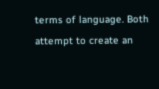terms of language. Both attempt to create an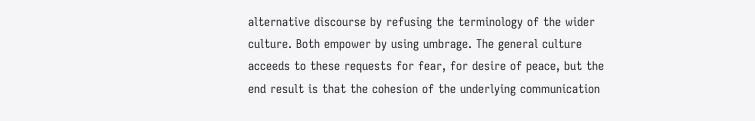alternative discourse by refusing the terminology of the wider culture. Both empower by using umbrage. The general culture acceeds to these requests for fear, for desire of peace, but the end result is that the cohesion of the underlying communication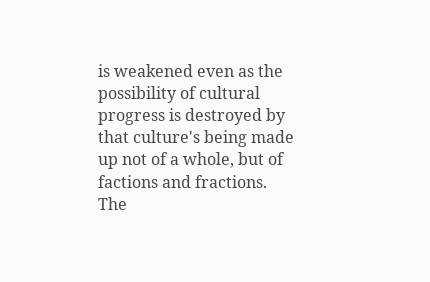is weakened even as the possibility of cultural progress is destroyed by that culture's being made up not of a whole, but of factions and fractions. The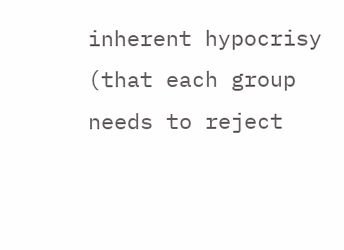inherent hypocrisy (that each group needs to reject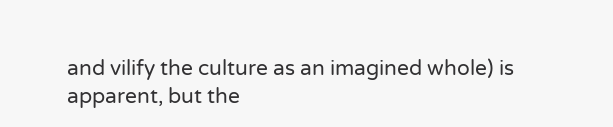and vilify the culture as an imagined whole) is apparent, but the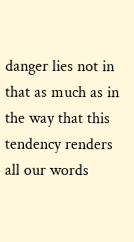danger lies not in that as much as in the way that this tendency renders all our words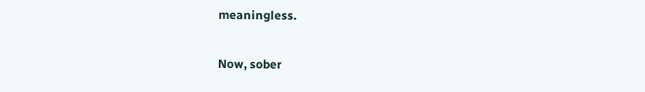meaningless.

Now, sober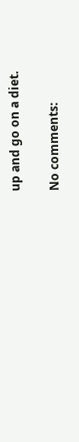up and go on a diet.

No comments: